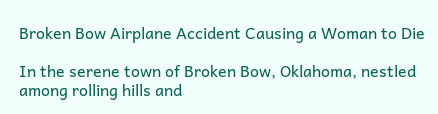Broken Bow Airplane Accident Causing a Woman to Die

In the serene town of Broken Bow, Oklahoma, nestled among rolling hills and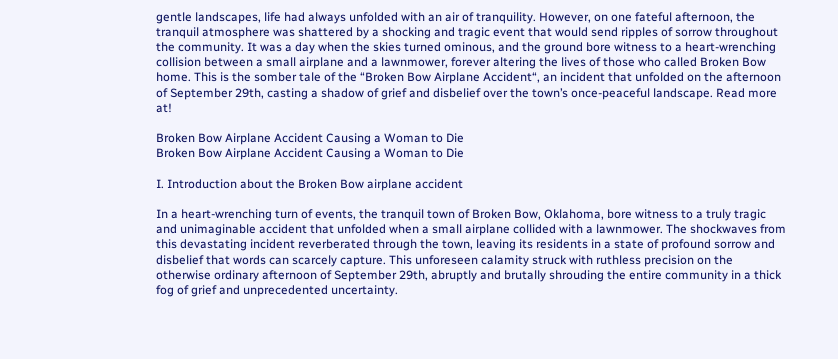gentle landscapes, life had always unfolded with an air of tranquility. However, on one fateful afternoon, the tranquil atmosphere was shattered by a shocking and tragic event that would send ripples of sorrow throughout the community. It was a day when the skies turned ominous, and the ground bore witness to a heart-wrenching collision between a small airplane and a lawnmower, forever altering the lives of those who called Broken Bow home. This is the somber tale of the “Broken Bow Airplane Accident“, an incident that unfolded on the afternoon of September 29th, casting a shadow of grief and disbelief over the town’s once-peaceful landscape. Read more at!

Broken Bow Airplane Accident Causing a Woman to Die
Broken Bow Airplane Accident Causing a Woman to Die

I. Introduction about the Broken Bow airplane accident

In a heart-wrenching turn of events, the tranquil town of Broken Bow, Oklahoma, bore witness to a truly tragic and unimaginable accident that unfolded when a small airplane collided with a lawnmower. The shockwaves from this devastating incident reverberated through the town, leaving its residents in a state of profound sorrow and disbelief that words can scarcely capture. This unforeseen calamity struck with ruthless precision on the otherwise ordinary afternoon of September 29th, abruptly and brutally shrouding the entire community in a thick fog of grief and unprecedented uncertainty.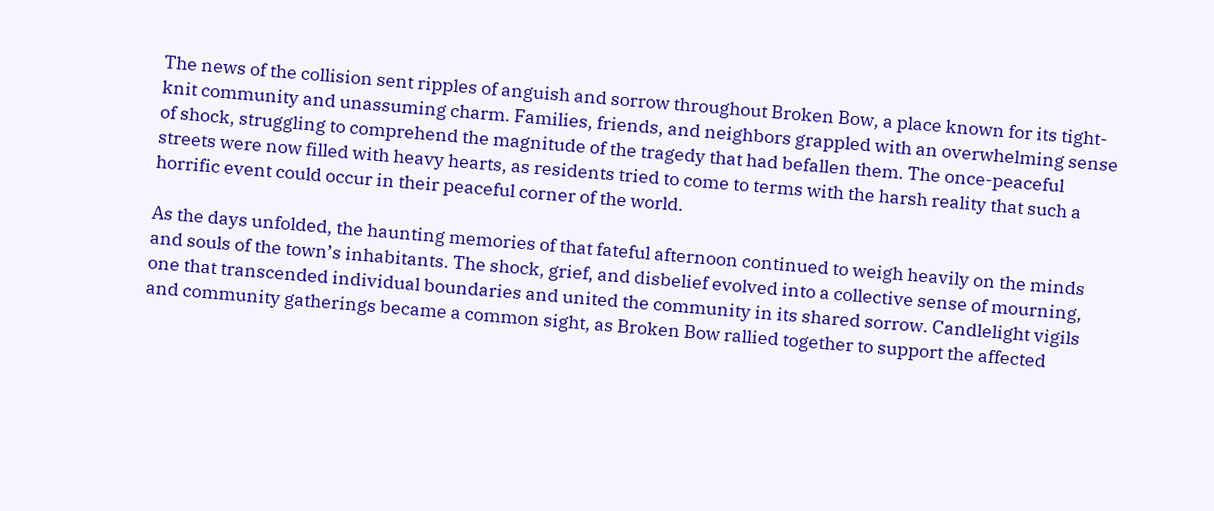The news of the collision sent ripples of anguish and sorrow throughout Broken Bow, a place known for its tight-knit community and unassuming charm. Families, friends, and neighbors grappled with an overwhelming sense of shock, struggling to comprehend the magnitude of the tragedy that had befallen them. The once-peaceful streets were now filled with heavy hearts, as residents tried to come to terms with the harsh reality that such a horrific event could occur in their peaceful corner of the world.

As the days unfolded, the haunting memories of that fateful afternoon continued to weigh heavily on the minds and souls of the town’s inhabitants. The shock, grief, and disbelief evolved into a collective sense of mourning, one that transcended individual boundaries and united the community in its shared sorrow. Candlelight vigils and community gatherings became a common sight, as Broken Bow rallied together to support the affected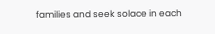families and seek solace in each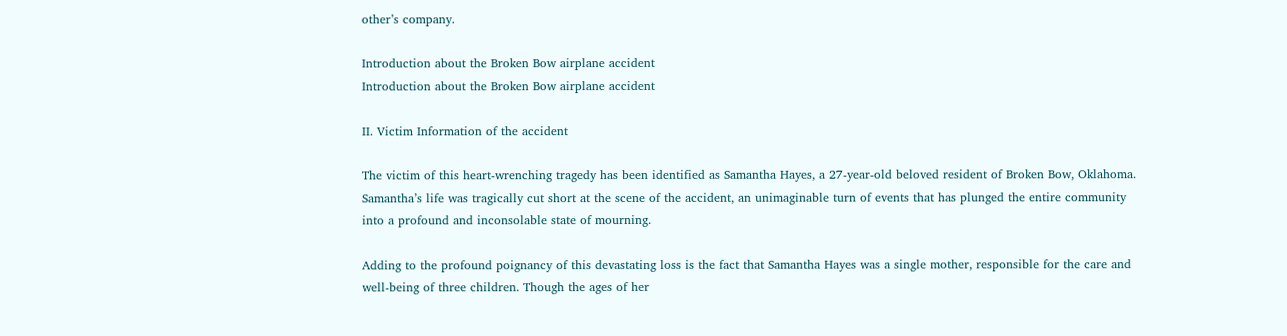other’s company.

Introduction about the Broken Bow airplane accident
Introduction about the Broken Bow airplane accident

II. Victim Information of the accident

The victim of this heart-wrenching tragedy has been identified as Samantha Hayes, a 27-year-old beloved resident of Broken Bow, Oklahoma. Samantha’s life was tragically cut short at the scene of the accident, an unimaginable turn of events that has plunged the entire community into a profound and inconsolable state of mourning.

Adding to the profound poignancy of this devastating loss is the fact that Samantha Hayes was a single mother, responsible for the care and well-being of three children. Though the ages of her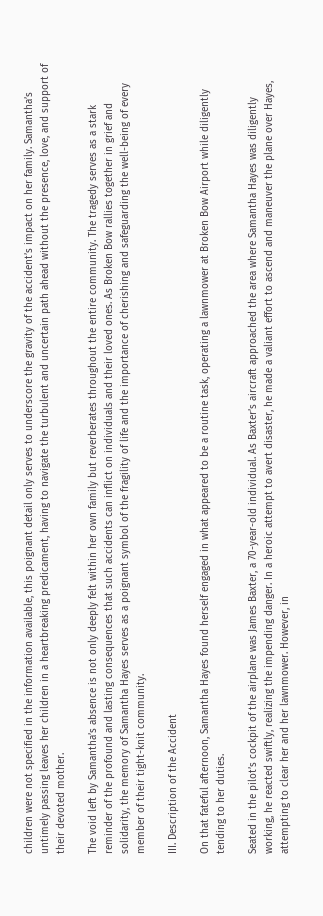children were not specified in the information available, this poignant detail only serves to underscore the gravity of the accident’s impact on her family. Samantha’s untimely passing leaves her children in a heartbreaking predicament, having to navigate the turbulent and uncertain path ahead without the presence, love, and support of their devoted mother.

The void left by Samantha’s absence is not only deeply felt within her own family but reverberates throughout the entire community. The tragedy serves as a stark reminder of the profound and lasting consequences that such accidents can inflict on individuals and their loved ones. As Broken Bow rallies together in grief and solidarity, the memory of Samantha Hayes serves as a poignant symbol of the fragility of life and the importance of cherishing and safeguarding the well-being of every member of their tight-knit community.

III. Description of the Accident

On that fateful afternoon, Samantha Hayes found herself engaged in what appeared to be a routine task, operating a lawnmower at Broken Bow Airport while diligently tending to her duties.

Seated in the pilot’s cockpit of the airplane was James Baxter, a 70-year-old individual. As Baxter’s aircraft approached the area where Samantha Hayes was diligently working, he reacted swiftly, realizing the impending danger. In a heroic attempt to avert disaster, he made a valiant effort to ascend and maneuver the plane over Hayes, attempting to clear her and her lawnmower. However, in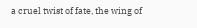a cruel twist of fate, the wing of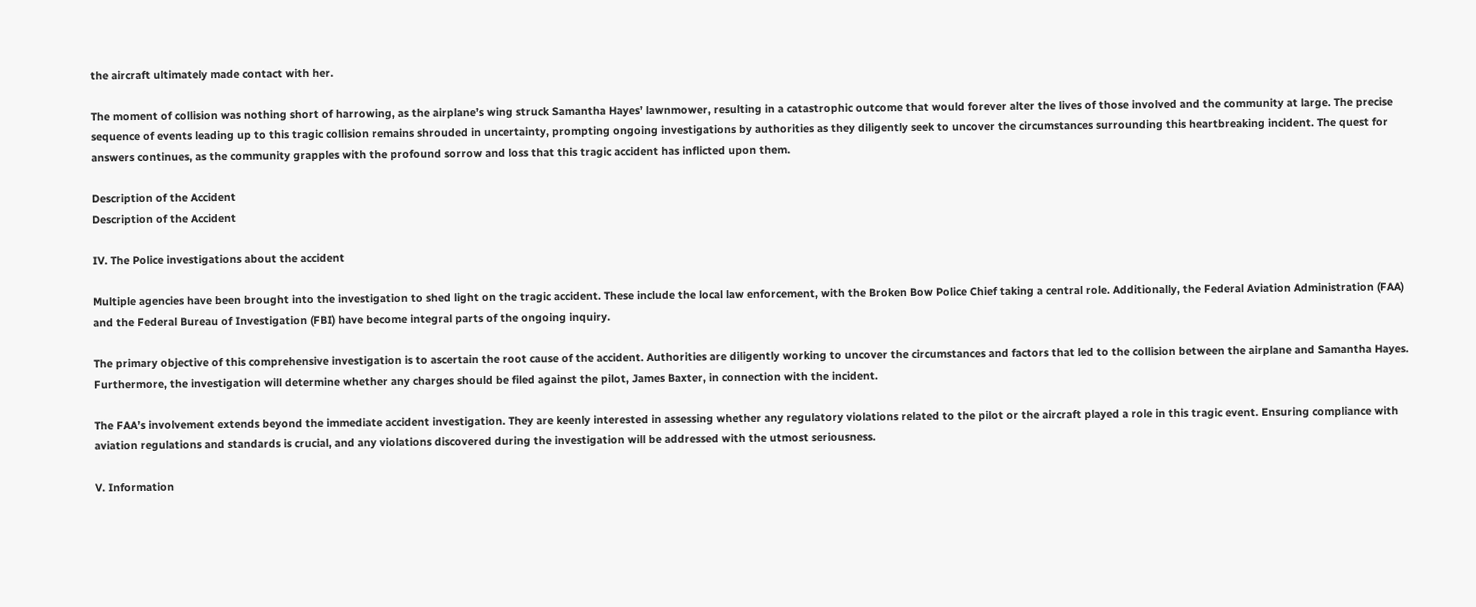the aircraft ultimately made contact with her.

The moment of collision was nothing short of harrowing, as the airplane’s wing struck Samantha Hayes’ lawnmower, resulting in a catastrophic outcome that would forever alter the lives of those involved and the community at large. The precise sequence of events leading up to this tragic collision remains shrouded in uncertainty, prompting ongoing investigations by authorities as they diligently seek to uncover the circumstances surrounding this heartbreaking incident. The quest for answers continues, as the community grapples with the profound sorrow and loss that this tragic accident has inflicted upon them.

Description of the Accident
Description of the Accident

IV. The Police investigations about the accident

Multiple agencies have been brought into the investigation to shed light on the tragic accident. These include the local law enforcement, with the Broken Bow Police Chief taking a central role. Additionally, the Federal Aviation Administration (FAA) and the Federal Bureau of Investigation (FBI) have become integral parts of the ongoing inquiry.

The primary objective of this comprehensive investigation is to ascertain the root cause of the accident. Authorities are diligently working to uncover the circumstances and factors that led to the collision between the airplane and Samantha Hayes. Furthermore, the investigation will determine whether any charges should be filed against the pilot, James Baxter, in connection with the incident.

The FAA’s involvement extends beyond the immediate accident investigation. They are keenly interested in assessing whether any regulatory violations related to the pilot or the aircraft played a role in this tragic event. Ensuring compliance with aviation regulations and standards is crucial, and any violations discovered during the investigation will be addressed with the utmost seriousness.

V. Information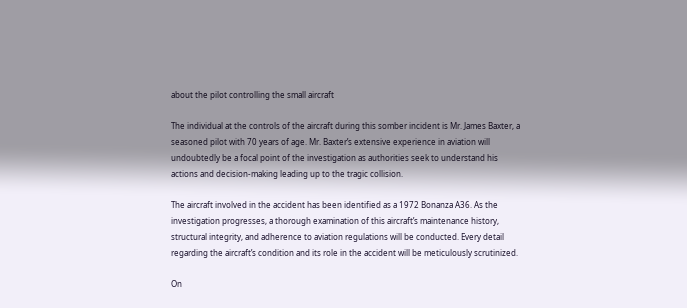about the pilot controlling the small aircraft

The individual at the controls of the aircraft during this somber incident is Mr. James Baxter, a seasoned pilot with 70 years of age. Mr. Baxter’s extensive experience in aviation will undoubtedly be a focal point of the investigation as authorities seek to understand his actions and decision-making leading up to the tragic collision.

The aircraft involved in the accident has been identified as a 1972 Bonanza A36. As the investigation progresses, a thorough examination of this aircraft’s maintenance history, structural integrity, and adherence to aviation regulations will be conducted. Every detail regarding the aircraft’s condition and its role in the accident will be meticulously scrutinized.

On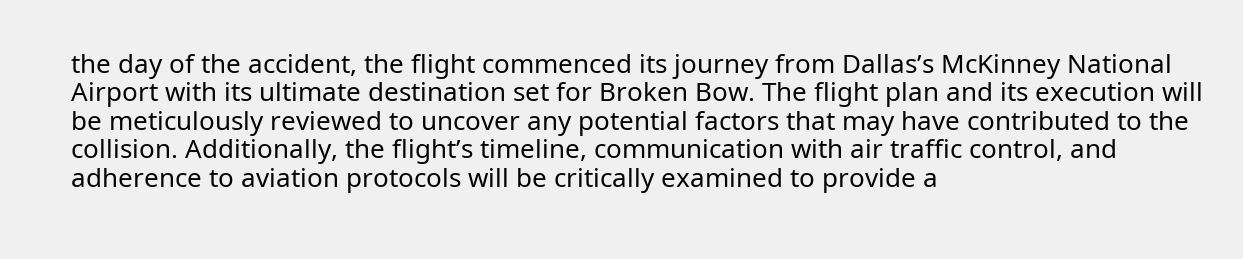the day of the accident, the flight commenced its journey from Dallas’s McKinney National Airport with its ultimate destination set for Broken Bow. The flight plan and its execution will be meticulously reviewed to uncover any potential factors that may have contributed to the collision. Additionally, the flight’s timeline, communication with air traffic control, and adherence to aviation protocols will be critically examined to provide a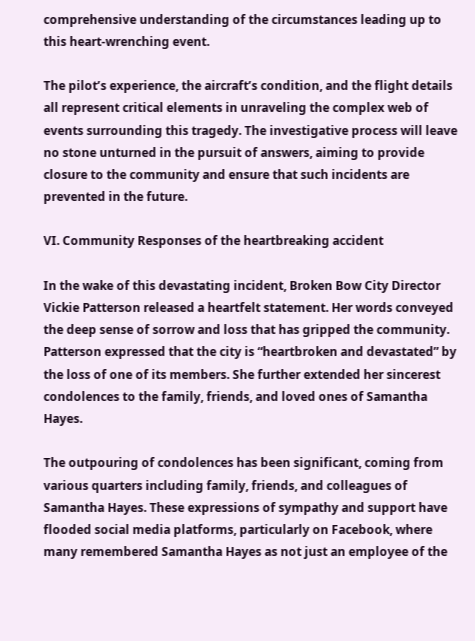comprehensive understanding of the circumstances leading up to this heart-wrenching event.

The pilot’s experience, the aircraft’s condition, and the flight details all represent critical elements in unraveling the complex web of events surrounding this tragedy. The investigative process will leave no stone unturned in the pursuit of answers, aiming to provide closure to the community and ensure that such incidents are prevented in the future.

VI. Community Responses of the heartbreaking accident

In the wake of this devastating incident, Broken Bow City Director Vickie Patterson released a heartfelt statement. Her words conveyed the deep sense of sorrow and loss that has gripped the community. Patterson expressed that the city is “heartbroken and devastated” by the loss of one of its members. She further extended her sincerest condolences to the family, friends, and loved ones of Samantha Hayes.

The outpouring of condolences has been significant, coming from various quarters including family, friends, and colleagues of Samantha Hayes. These expressions of sympathy and support have flooded social media platforms, particularly on Facebook, where many remembered Samantha Hayes as not just an employee of the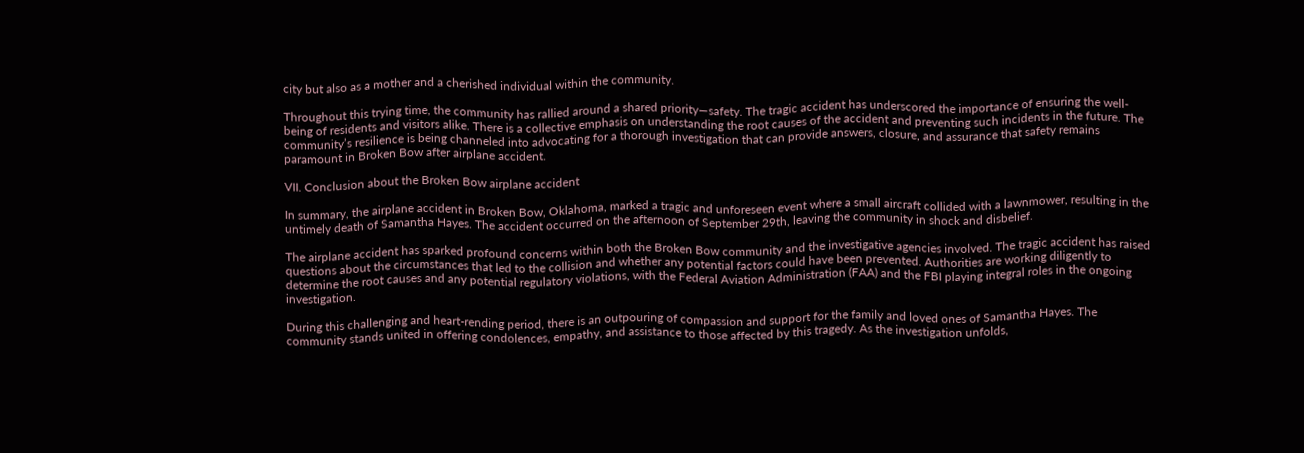city but also as a mother and a cherished individual within the community.

Throughout this trying time, the community has rallied around a shared priority—safety. The tragic accident has underscored the importance of ensuring the well-being of residents and visitors alike. There is a collective emphasis on understanding the root causes of the accident and preventing such incidents in the future. The community’s resilience is being channeled into advocating for a thorough investigation that can provide answers, closure, and assurance that safety remains paramount in Broken Bow after airplane accident.

VII. Conclusion about the Broken Bow airplane accident

In summary, the airplane accident in Broken Bow, Oklahoma, marked a tragic and unforeseen event where a small aircraft collided with a lawnmower, resulting in the untimely death of Samantha Hayes. The accident occurred on the afternoon of September 29th, leaving the community in shock and disbelief.

The airplane accident has sparked profound concerns within both the Broken Bow community and the investigative agencies involved. The tragic accident has raised questions about the circumstances that led to the collision and whether any potential factors could have been prevented. Authorities are working diligently to determine the root causes and any potential regulatory violations, with the Federal Aviation Administration (FAA) and the FBI playing integral roles in the ongoing investigation.

During this challenging and heart-rending period, there is an outpouring of compassion and support for the family and loved ones of Samantha Hayes. The community stands united in offering condolences, empathy, and assistance to those affected by this tragedy. As the investigation unfolds,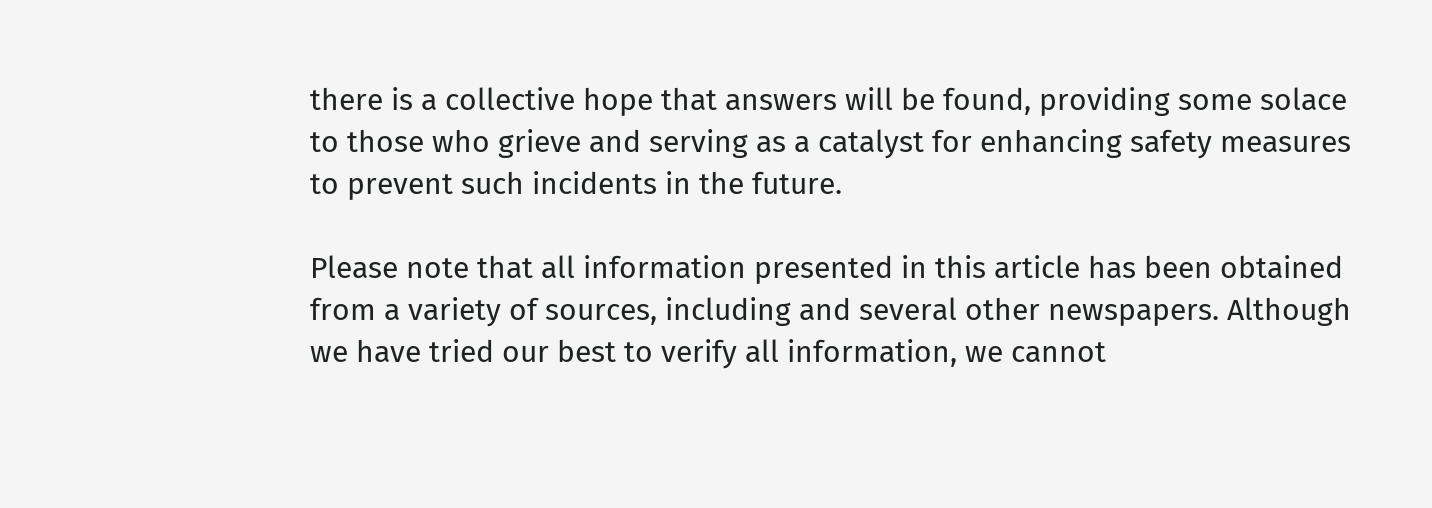there is a collective hope that answers will be found, providing some solace to those who grieve and serving as a catalyst for enhancing safety measures to prevent such incidents in the future.

Please note that all information presented in this article has been obtained from a variety of sources, including and several other newspapers. Although we have tried our best to verify all information, we cannot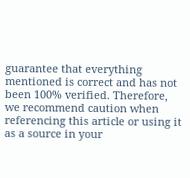guarantee that everything mentioned is correct and has not been 100% verified. Therefore, we recommend caution when referencing this article or using it as a source in your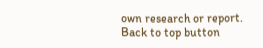own research or report.
Back to top button